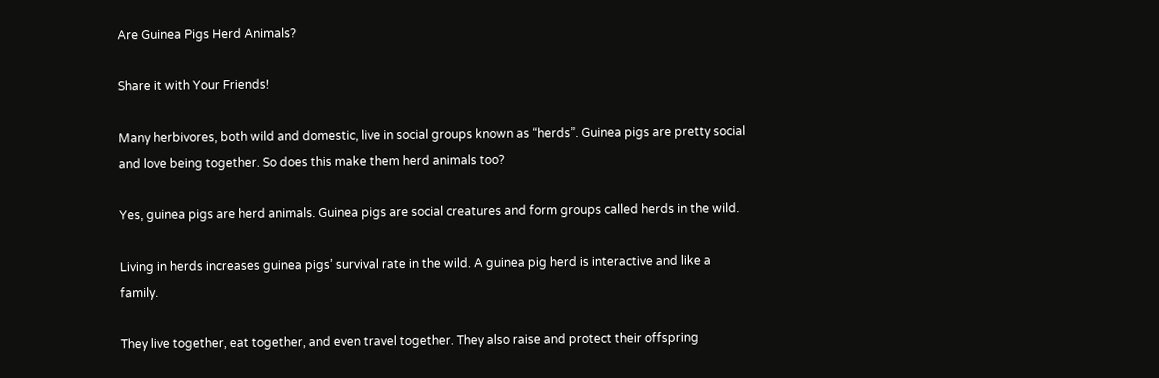Are Guinea Pigs Herd Animals?

Share it with Your Friends!

Many herbivores, both wild and domestic, live in social groups known as “herds”. Guinea pigs are pretty social and love being together. So does this make them herd animals too?

Yes, guinea pigs are herd animals. Guinea pigs are social creatures and form groups called herds in the wild.

Living in herds increases guinea pigs’ survival rate in the wild. A guinea pig herd is interactive and like a family.

They live together, eat together, and even travel together. They also raise and protect their offspring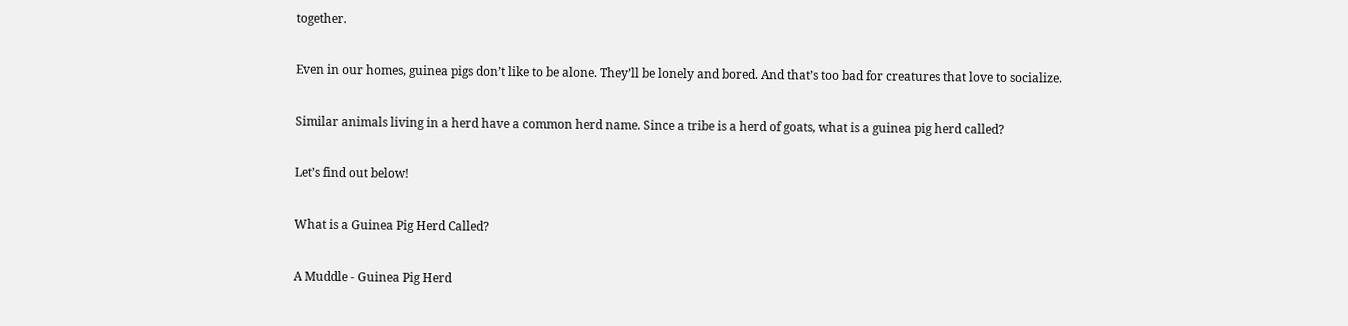together.

Even in our homes, guinea pigs don’t like to be alone. They’ll be lonely and bored. And that’s too bad for creatures that love to socialize.

Similar animals living in a herd have a common herd name. Since a tribe is a herd of goats, what is a guinea pig herd called?

Let’s find out below!

What is a Guinea Pig Herd Called?

A Muddle - Guinea Pig Herd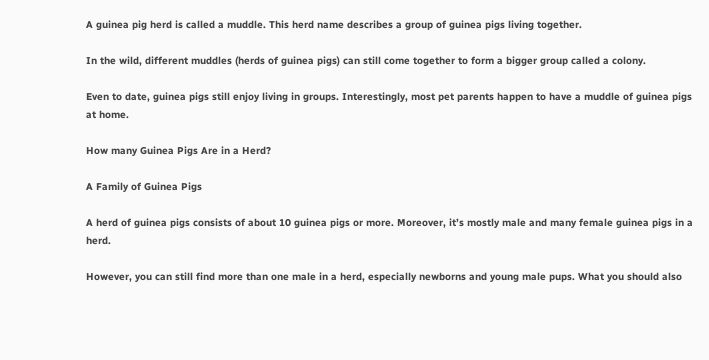A guinea pig herd is called a muddle. This herd name describes a group of guinea pigs living together.

In the wild, different muddles (herds of guinea pigs) can still come together to form a bigger group called a colony.

Even to date, guinea pigs still enjoy living in groups. Interestingly, most pet parents happen to have a muddle of guinea pigs at home.

How many Guinea Pigs Are in a Herd?

A Family of Guinea Pigs

A herd of guinea pigs consists of about 10 guinea pigs or more. Moreover, it’s mostly male and many female guinea pigs in a herd.

However, you can still find more than one male in a herd, especially newborns and young male pups. What you should also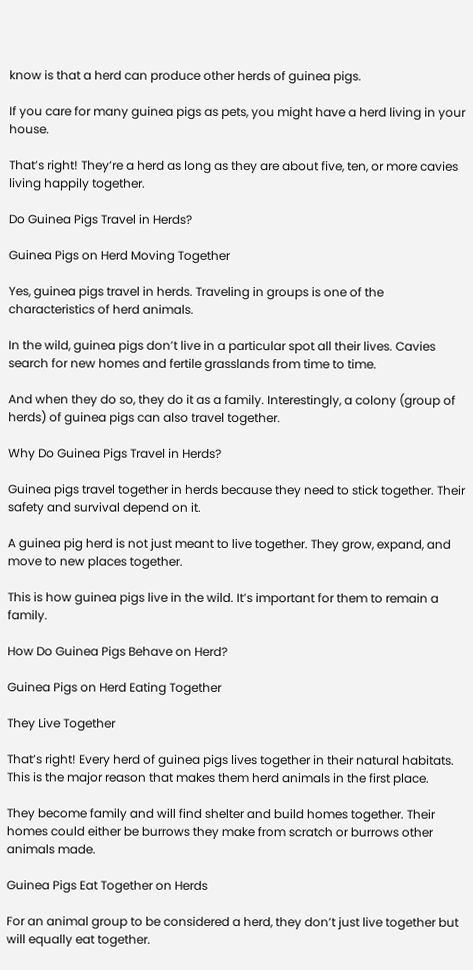know is that a herd can produce other herds of guinea pigs.

If you care for many guinea pigs as pets, you might have a herd living in your house.

That’s right! They’re a herd as long as they are about five, ten, or more cavies living happily together.

Do Guinea Pigs Travel in Herds?

Guinea Pigs on Herd Moving Together

Yes, guinea pigs travel in herds. Traveling in groups is one of the characteristics of herd animals.

In the wild, guinea pigs don’t live in a particular spot all their lives. Cavies search for new homes and fertile grasslands from time to time.

And when they do so, they do it as a family. Interestingly, a colony (group of herds) of guinea pigs can also travel together.

Why Do Guinea Pigs Travel in Herds?

Guinea pigs travel together in herds because they need to stick together. Their safety and survival depend on it.

A guinea pig herd is not just meant to live together. They grow, expand, and move to new places together.

This is how guinea pigs live in the wild. It’s important for them to remain a family.

How Do Guinea Pigs Behave on Herd?

Guinea Pigs on Herd Eating Together

They Live Together

That’s right! Every herd of guinea pigs lives together in their natural habitats. This is the major reason that makes them herd animals in the first place.

They become family and will find shelter and build homes together. Their homes could either be burrows they make from scratch or burrows other animals made.

Guinea Pigs Eat Together on Herds

For an animal group to be considered a herd, they don’t just live together but will equally eat together.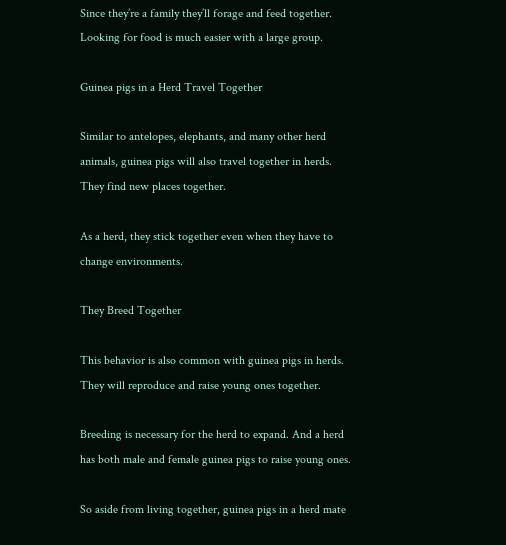Since they’re a family they’ll forage and feed together. Looking for food is much easier with a large group.

Guinea pigs in a Herd Travel Together

Similar to antelopes, elephants, and many other herd animals, guinea pigs will also travel together in herds. They find new places together.

As a herd, they stick together even when they have to change environments.

They Breed Together

This behavior is also common with guinea pigs in herds. They will reproduce and raise young ones together.

Breeding is necessary for the herd to expand. And a herd has both male and female guinea pigs to raise young ones.

So aside from living together, guinea pigs in a herd mate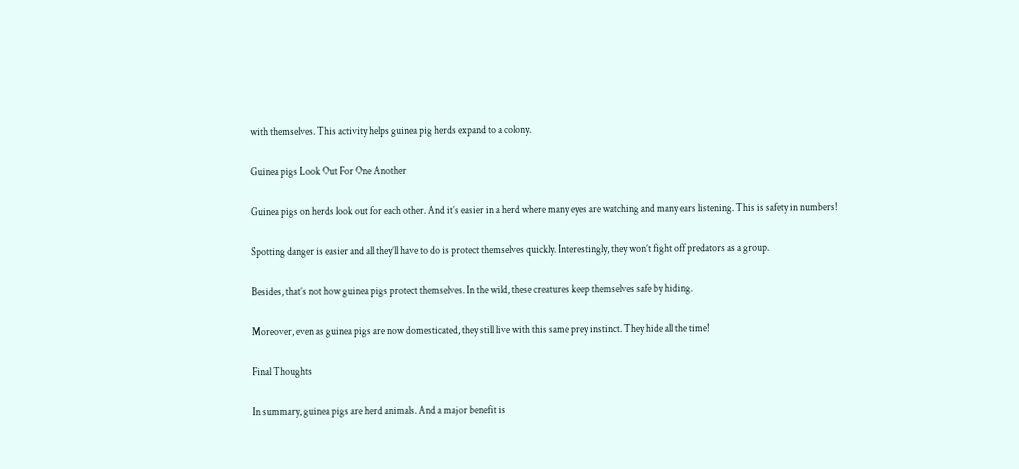with themselves. This activity helps guinea pig herds expand to a colony.

Guinea pigs Look Out For One Another

Guinea pigs on herds look out for each other. And it’s easier in a herd where many eyes are watching and many ears listening. This is safety in numbers!

Spotting danger is easier and all they’ll have to do is protect themselves quickly. Interestingly, they won’t fight off predators as a group.

Besides, that’s not how guinea pigs protect themselves. In the wild, these creatures keep themselves safe by hiding.

Moreover, even as guinea pigs are now domesticated, they still live with this same prey instinct. They hide all the time!

Final Thoughts

In summary, guinea pigs are herd animals. And a major benefit is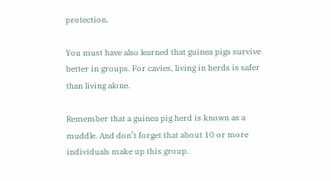protection.

You must have also learned that guinea pigs survive better in groups. For cavies, living in herds is safer than living alone.

Remember that a guinea pig herd is known as a muddle. And don’t forget that about 10 or more individuals make up this group.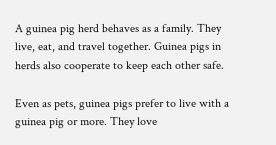A guinea pig herd behaves as a family. They live, eat, and travel together. Guinea pigs in herds also cooperate to keep each other safe.

Even as pets, guinea pigs prefer to live with a guinea pig or more. They love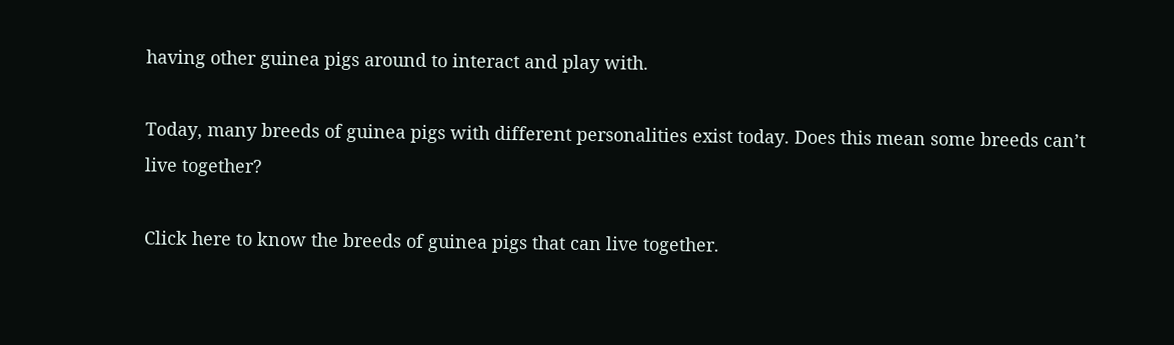having other guinea pigs around to interact and play with.

Today, many breeds of guinea pigs with different personalities exist today. Does this mean some breeds can’t live together?

Click here to know the breeds of guinea pigs that can live together.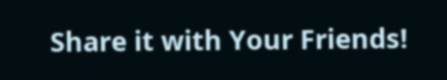Share it with Your Friends!